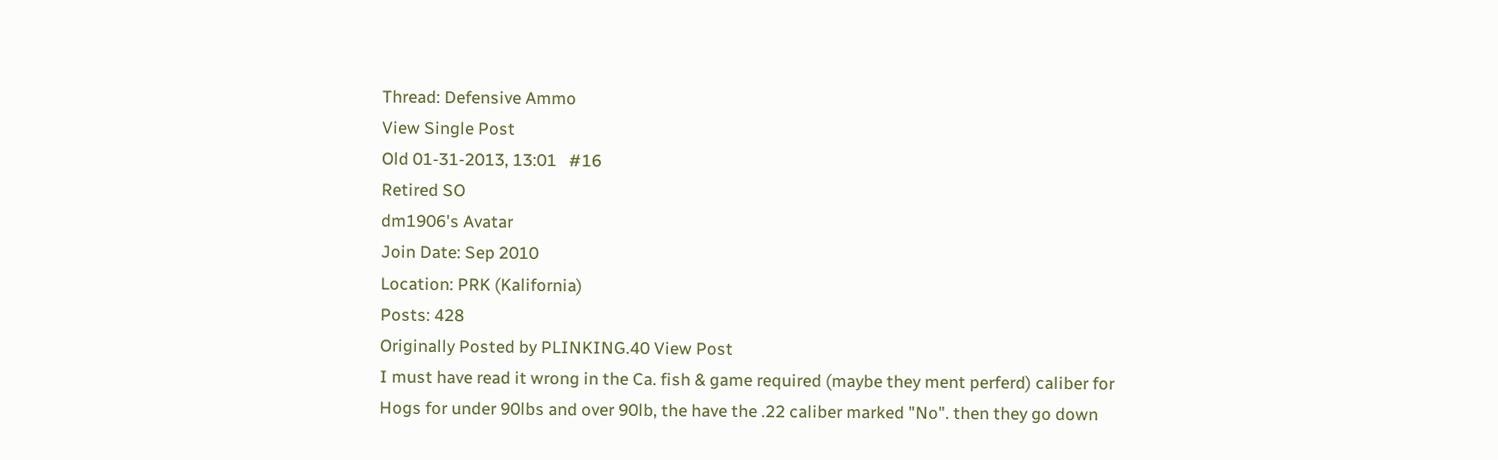Thread: Defensive Ammo
View Single Post
Old 01-31-2013, 13:01   #16
Retired SO
dm1906's Avatar
Join Date: Sep 2010
Location: PRK (Kalifornia)
Posts: 428
Originally Posted by PLINKING.40 View Post
I must have read it wrong in the Ca. fish & game required (maybe they ment perferd) caliber for Hogs for under 90lbs and over 90lb, the have the .22 caliber marked "No". then they go down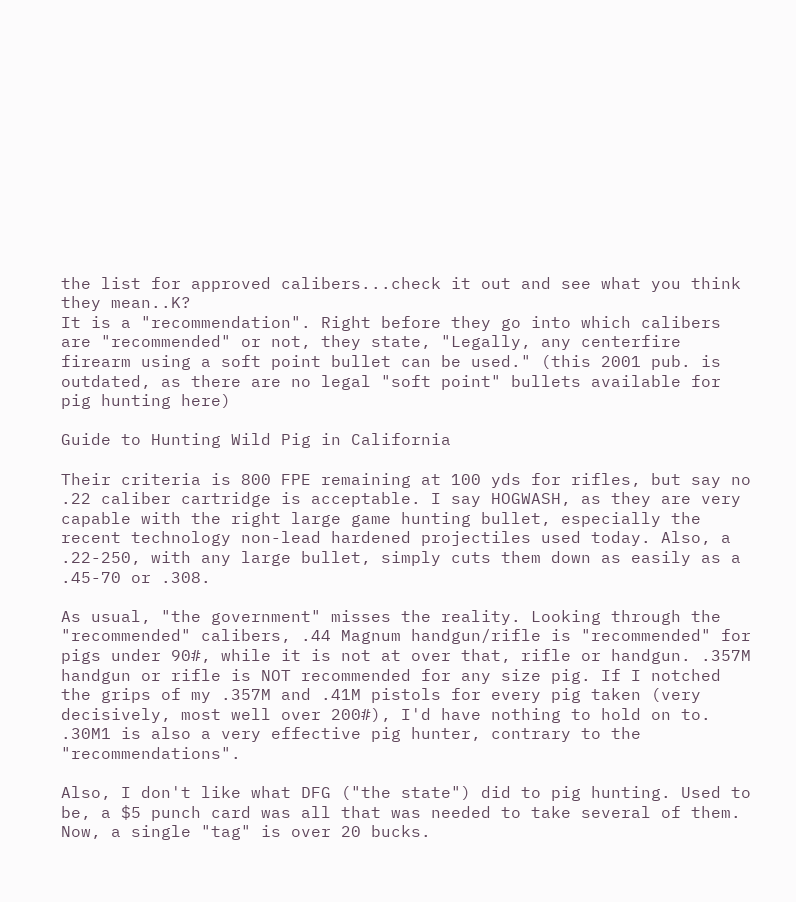the list for approved calibers...check it out and see what you think they mean..K?
It is a "recommendation". Right before they go into which calibers are "recommended" or not, they state, "Legally, any centerfire firearm using a soft point bullet can be used." (this 2001 pub. is outdated, as there are no legal "soft point" bullets available for pig hunting here)

Guide to Hunting Wild Pig in California

Their criteria is 800 FPE remaining at 100 yds for rifles, but say no .22 caliber cartridge is acceptable. I say HOGWASH, as they are very capable with the right large game hunting bullet, especially the recent technology non-lead hardened projectiles used today. Also, a .22-250, with any large bullet, simply cuts them down as easily as a .45-70 or .308.

As usual, "the government" misses the reality. Looking through the "recommended" calibers, .44 Magnum handgun/rifle is "recommended" for pigs under 90#, while it is not at over that, rifle or handgun. .357M handgun or rifle is NOT recommended for any size pig. If I notched the grips of my .357M and .41M pistols for every pig taken (very decisively, most well over 200#), I'd have nothing to hold on to. .30M1 is also a very effective pig hunter, contrary to the "recommendations".

Also, I don't like what DFG ("the state") did to pig hunting. Used to be, a $5 punch card was all that was needed to take several of them. Now, a single "tag" is over 20 bucks.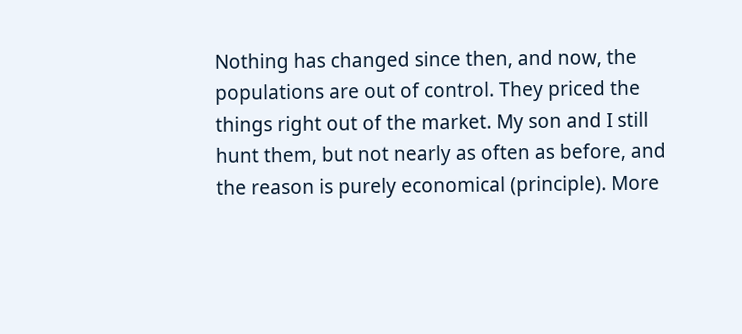Nothing has changed since then, and now, the populations are out of control. They priced the things right out of the market. My son and I still hunt them, but not nearly as often as before, and the reason is purely economical (principle). More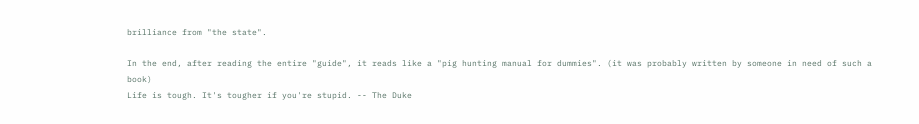brilliance from "the state".

In the end, after reading the entire "guide", it reads like a "pig hunting manual for dummies". (it was probably written by someone in need of such a book)
Life is tough. It's tougher if you're stupid. -- The Duke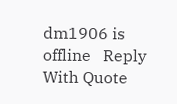dm1906 is offline   Reply With Quote